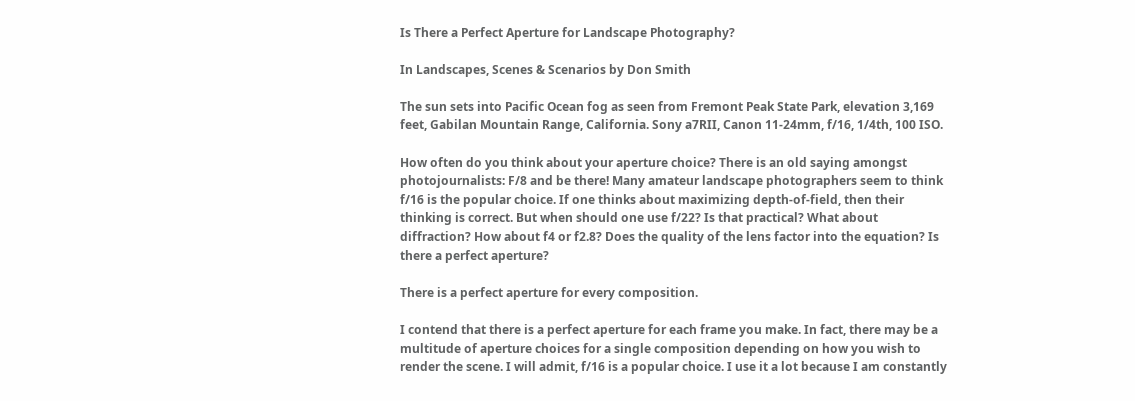Is There a Perfect Aperture for Landscape Photography?

In Landscapes, Scenes & Scenarios by Don Smith

The sun sets into Pacific Ocean fog as seen from Fremont Peak State Park, elevation 3,169 feet, Gabilan Mountain Range, California. Sony a7RII, Canon 11-24mm, f/16, 1/4th, 100 ISO.

How often do you think about your aperture choice? There is an old saying amongst photojournalists: F/8 and be there! Many amateur landscape photographers seem to think f/16 is the popular choice. If one thinks about maximizing depth-of-field, then their thinking is correct. But when should one use f/22? Is that practical? What about diffraction? How about f4 or f2.8? Does the quality of the lens factor into the equation? Is there a perfect aperture?

There is a perfect aperture for every composition.

I contend that there is a perfect aperture for each frame you make. In fact, there may be a multitude of aperture choices for a single composition depending on how you wish to render the scene. I will admit, f/16 is a popular choice. I use it a lot because I am constantly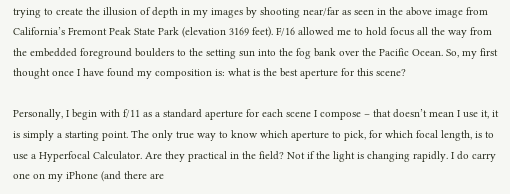trying to create the illusion of depth in my images by shooting near/far as seen in the above image from California’s Fremont Peak State Park (elevation 3169 feet). F/16 allowed me to hold focus all the way from the embedded foreground boulders to the setting sun into the fog bank over the Pacific Ocean. So, my first thought once I have found my composition is: what is the best aperture for this scene?

Personally, I begin with f/11 as a standard aperture for each scene I compose – that doesn’t mean I use it, it is simply a starting point. The only true way to know which aperture to pick, for which focal length, is to use a Hyperfocal Calculator. Are they practical in the field? Not if the light is changing rapidly. I do carry one on my iPhone (and there are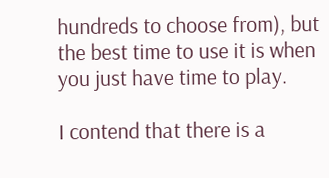hundreds to choose from), but the best time to use it is when you just have time to play.

I contend that there is a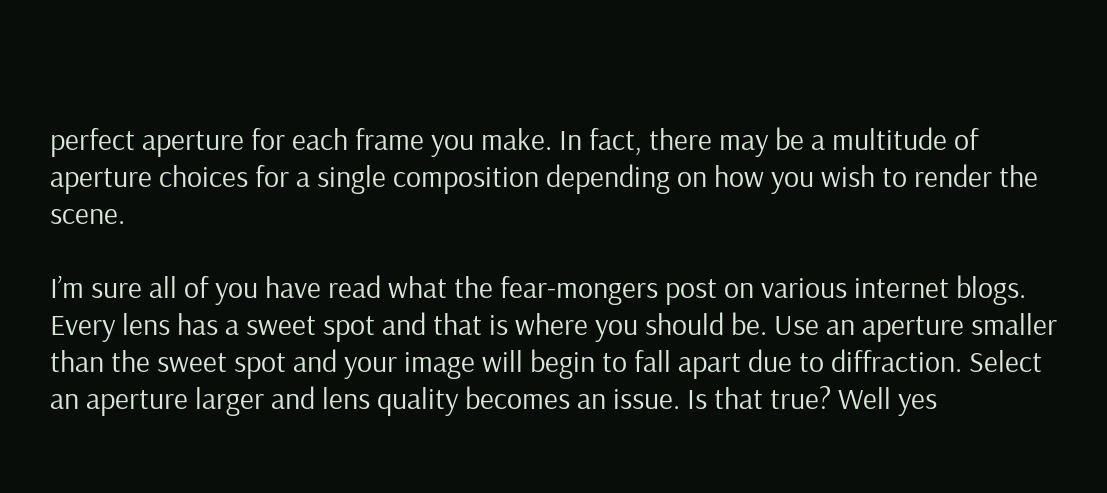perfect aperture for each frame you make. In fact, there may be a multitude of aperture choices for a single composition depending on how you wish to render the scene.

I’m sure all of you have read what the fear-mongers post on various internet blogs. Every lens has a sweet spot and that is where you should be. Use an aperture smaller than the sweet spot and your image will begin to fall apart due to diffraction. Select an aperture larger and lens quality becomes an issue. Is that true? Well yes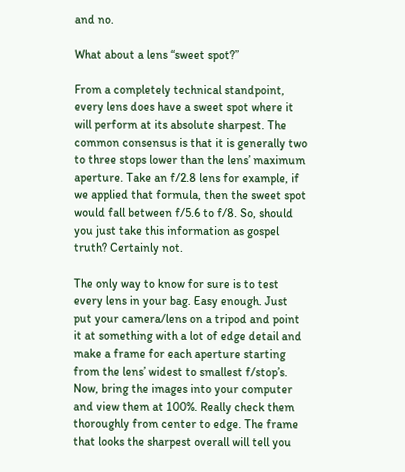and no.

What about a lens “sweet spot?”

From a completely technical standpoint, every lens does have a sweet spot where it will perform at its absolute sharpest. The common consensus is that it is generally two to three stops lower than the lens’ maximum aperture. Take an f/2.8 lens for example, if we applied that formula, then the sweet spot would fall between f/5.6 to f/8. So, should you just take this information as gospel truth? Certainly not.

The only way to know for sure is to test every lens in your bag. Easy enough. Just put your camera/lens on a tripod and point it at something with a lot of edge detail and make a frame for each aperture starting from the lens’ widest to smallest f/stop’s. Now, bring the images into your computer and view them at 100%. Really check them thoroughly from center to edge. The frame that looks the sharpest overall will tell you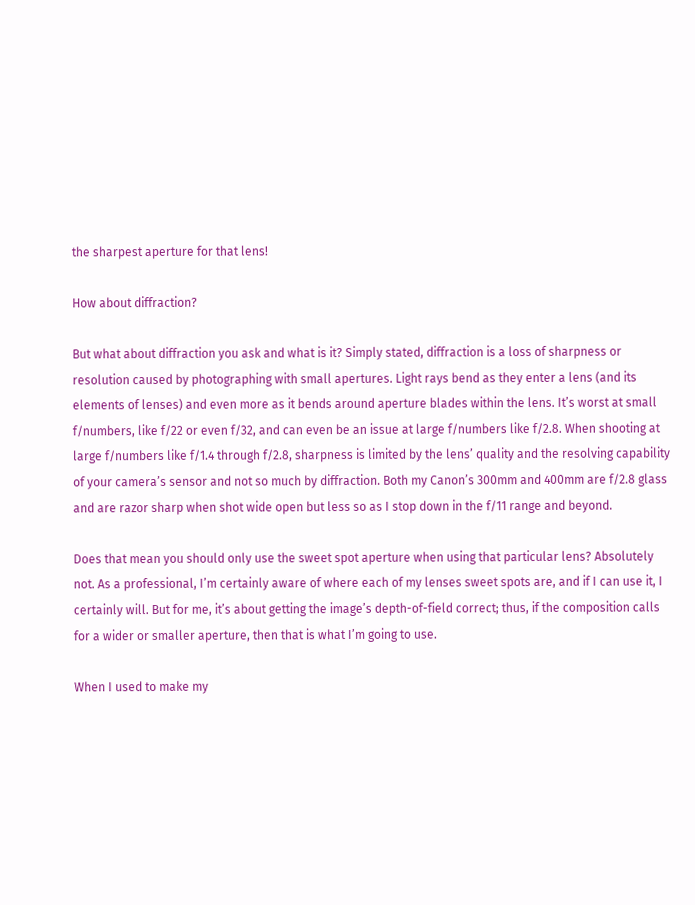the sharpest aperture for that lens!

How about diffraction?

But what about diffraction you ask and what is it? Simply stated, diffraction is a loss of sharpness or resolution caused by photographing with small apertures. Light rays bend as they enter a lens (and its elements of lenses) and even more as it bends around aperture blades within the lens. It’s worst at small f/numbers, like f/22 or even f/32, and can even be an issue at large f/numbers like f/2.8. When shooting at large f/numbers like f/1.4 through f/2.8, sharpness is limited by the lens’ quality and the resolving capability of your camera’s sensor and not so much by diffraction. Both my Canon’s 300mm and 400mm are f/2.8 glass and are razor sharp when shot wide open but less so as I stop down in the f/11 range and beyond.

Does that mean you should only use the sweet spot aperture when using that particular lens? Absolutely not. As a professional, I’m certainly aware of where each of my lenses sweet spots are, and if I can use it, I certainly will. But for me, it’s about getting the image’s depth-of-field correct; thus, if the composition calls for a wider or smaller aperture, then that is what I’m going to use.

When I used to make my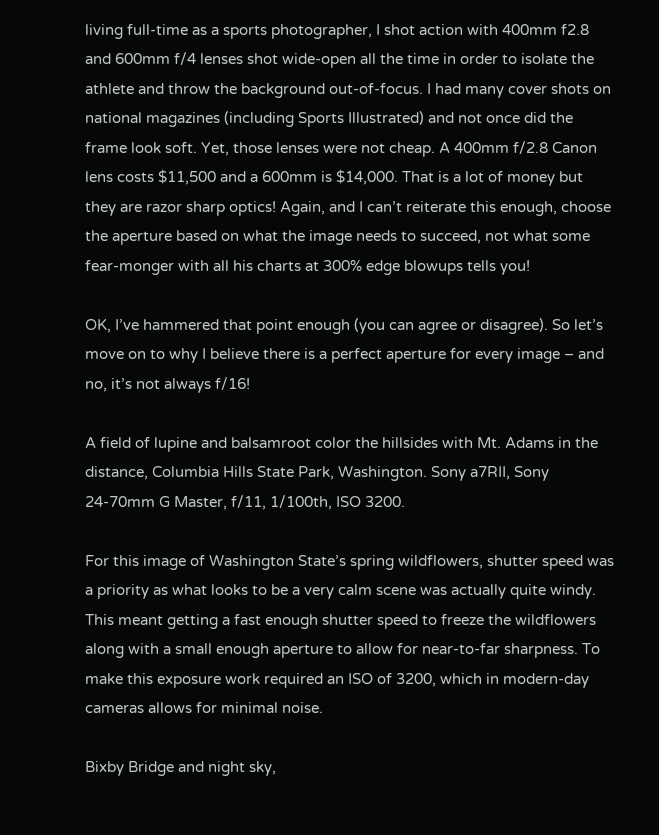living full-time as a sports photographer, I shot action with 400mm f2.8 and 600mm f/4 lenses shot wide-open all the time in order to isolate the athlete and throw the background out-of-focus. I had many cover shots on national magazines (including Sports Illustrated) and not once did the frame look soft. Yet, those lenses were not cheap. A 400mm f/2.8 Canon lens costs $11,500 and a 600mm is $14,000. That is a lot of money but they are razor sharp optics! Again, and I can’t reiterate this enough, choose the aperture based on what the image needs to succeed, not what some fear-monger with all his charts at 300% edge blowups tells you!

OK, I’ve hammered that point enough (you can agree or disagree). So let’s move on to why I believe there is a perfect aperture for every image – and no, it’s not always f/16!

A field of lupine and balsamroot color the hillsides with Mt. Adams in the distance, Columbia Hills State Park, Washington. Sony a7RII, Sony 24-70mm G Master, f/11, 1/100th, ISO 3200.

For this image of Washington State’s spring wildflowers, shutter speed was a priority as what looks to be a very calm scene was actually quite windy. This meant getting a fast enough shutter speed to freeze the wildflowers along with a small enough aperture to allow for near-to-far sharpness. To make this exposure work required an ISO of 3200, which in modern-day cameras allows for minimal noise.

Bixby Bridge and night sky,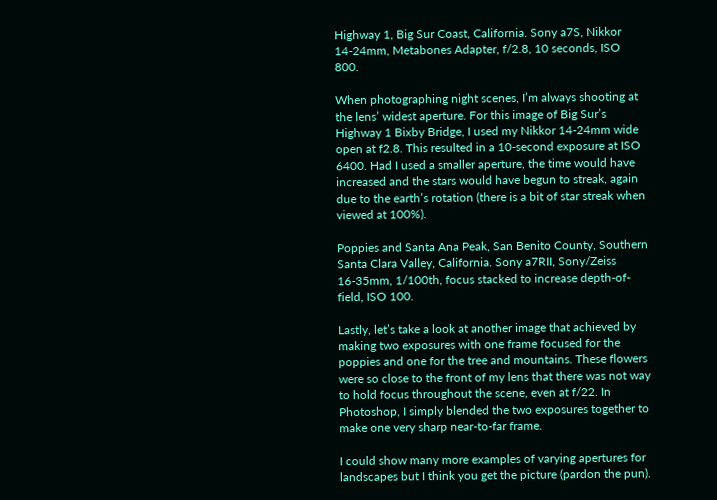Highway 1, Big Sur Coast, California. Sony a7S, Nikkor 14-24mm, Metabones Adapter, f/2.8, 10 seconds, ISO 800.

When photographing night scenes, I’m always shooting at the lens’ widest aperture. For this image of Big Sur’s Highway 1 Bixby Bridge, I used my Nikkor 14-24mm wide open at f2.8. This resulted in a 10-second exposure at ISO 6400. Had I used a smaller aperture, the time would have increased and the stars would have begun to streak, again due to the earth’s rotation (there is a bit of star streak when viewed at 100%).

Poppies and Santa Ana Peak, San Benito County, Southern Santa Clara Valley, California. Sony a7RII, Sony/Zeiss 16-35mm, 1/100th, focus stacked to increase depth-of-field, ISO 100.

Lastly, let’s take a look at another image that achieved by making two exposures with one frame focused for the poppies and one for the tree and mountains. These flowers were so close to the front of my lens that there was not way to hold focus throughout the scene, even at f/22. In Photoshop, I simply blended the two exposures together to make one very sharp near-to-far frame.

I could show many more examples of varying apertures for landscapes but I think you get the picture (pardon the pun).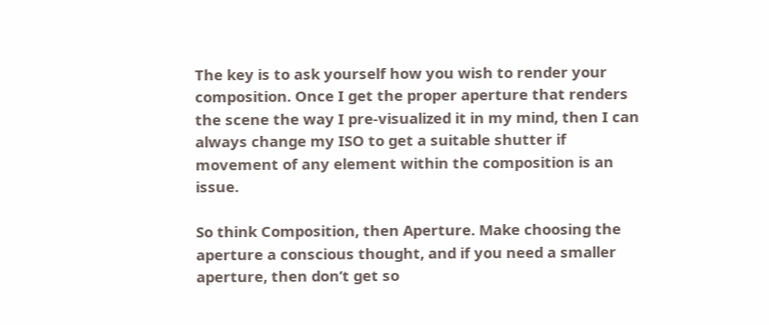The key is to ask yourself how you wish to render your composition. Once I get the proper aperture that renders the scene the way I pre-visualized it in my mind, then I can always change my ISO to get a suitable shutter if movement of any element within the composition is an issue.

So think Composition, then Aperture. Make choosing the aperture a conscious thought, and if you need a smaller aperture, then don’t get so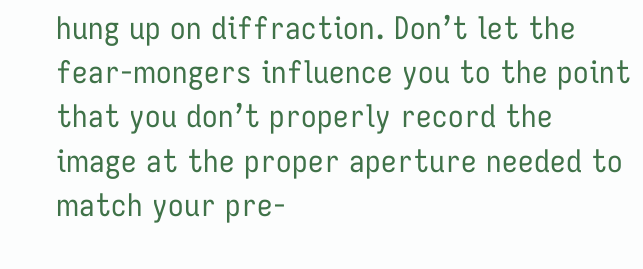hung up on diffraction. Don’t let the fear-mongers influence you to the point that you don’t properly record the image at the proper aperture needed to match your pre-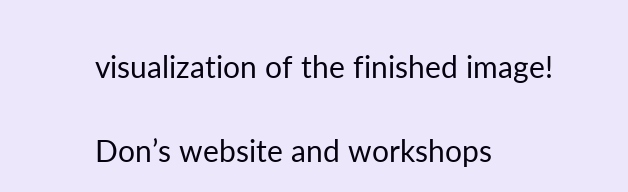visualization of the finished image!

Don’s website and workshops